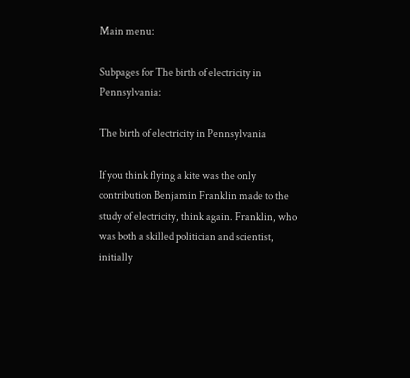Main menu:

Subpages for The birth of electricity in Pennsylvania:

The birth of electricity in Pennsylvania

If you think flying a kite was the only contribution Benjamin Franklin made to the study of electricity, think again. Franklin, who was both a skilled politician and scientist, initially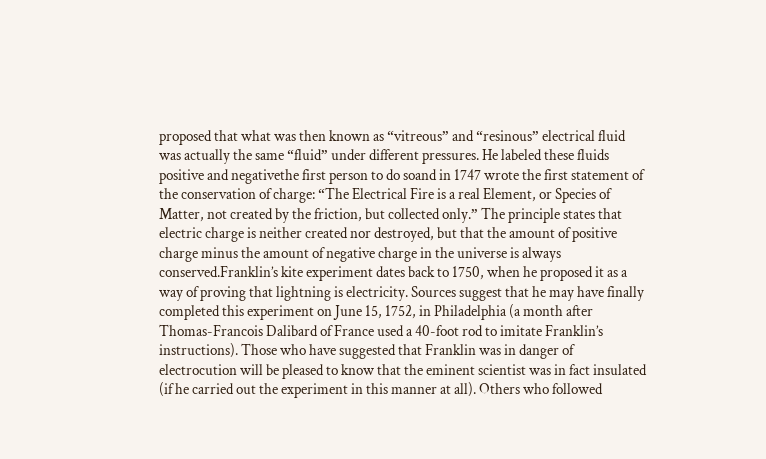proposed that what was then known as “vitreous” and “resinous” electrical fluid was actually the same “fluid” under different pressures. He labeled these fluids positive and negativethe first person to do soand in 1747 wrote the first statement of the conservation of charge: “The Electrical Fire is a real Element, or Species of Matter, not created by the friction, but collected only.” The principle states that electric charge is neither created nor destroyed, but that the amount of positive charge minus the amount of negative charge in the universe is always conserved.Franklin’s kite experiment dates back to 1750, when he proposed it as a way of proving that lightning is electricity. Sources suggest that he may have finally completed this experiment on June 15, 1752, in Philadelphia (a month after Thomas-Francois Dalibard of France used a 40-foot rod to imitate Franklin’s instructions). Those who have suggested that Franklin was in danger of electrocution will be pleased to know that the eminent scientist was in fact insulated (if he carried out the experiment in this manner at all). Others who followed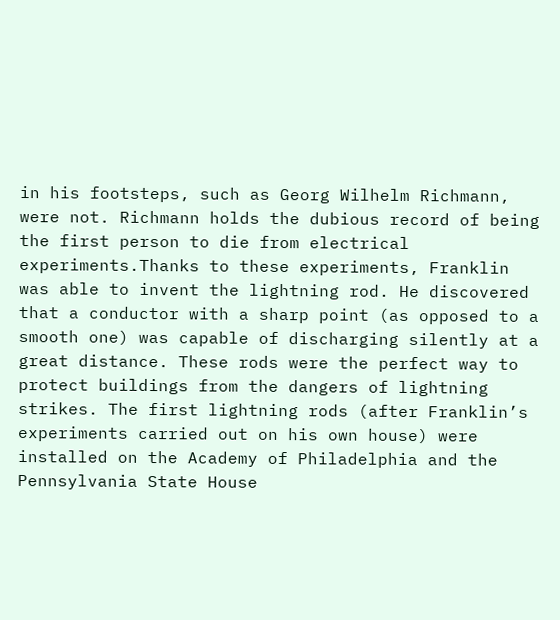in his footsteps, such as Georg Wilhelm Richmann, were not. Richmann holds the dubious record of being the first person to die from electrical experiments.Thanks to these experiments, Franklin was able to invent the lightning rod. He discovered that a conductor with a sharp point (as opposed to a smooth one) was capable of discharging silently at a great distance. These rods were the perfect way to protect buildings from the dangers of lightning strikes. The first lightning rods (after Franklin’s experiments carried out on his own house) were installed on the Academy of Philadelphia and the Pennsylvania State House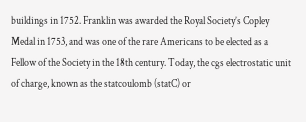buildings in 1752. Franklin was awarded the Royal Society’s Copley Medal in 1753, and was one of the rare Americans to be elected as a Fellow of the Society in the 18th century. Today, the cgs electrostatic unit of charge, known as the statcoulomb (statC) or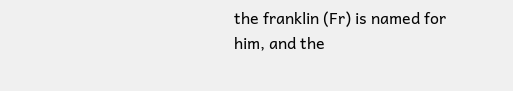the franklin (Fr) is named for him, and the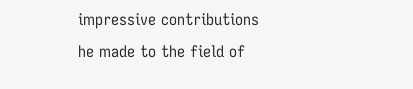impressive contributions he made to the field of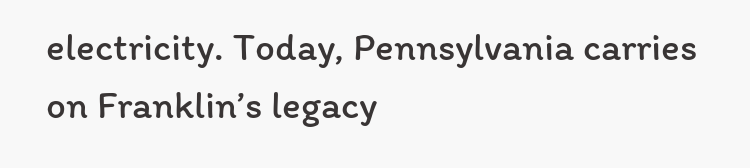electricity. Today, Pennsylvania carries on Franklin’s legacy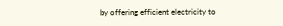by offering efficient electricity to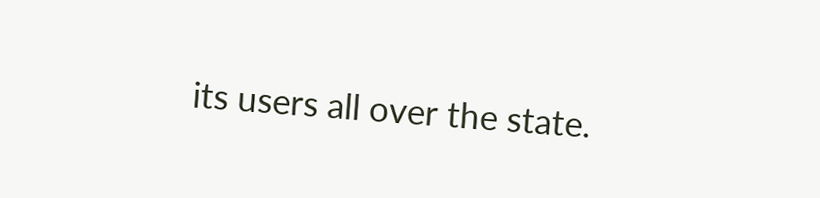its users all over the state.